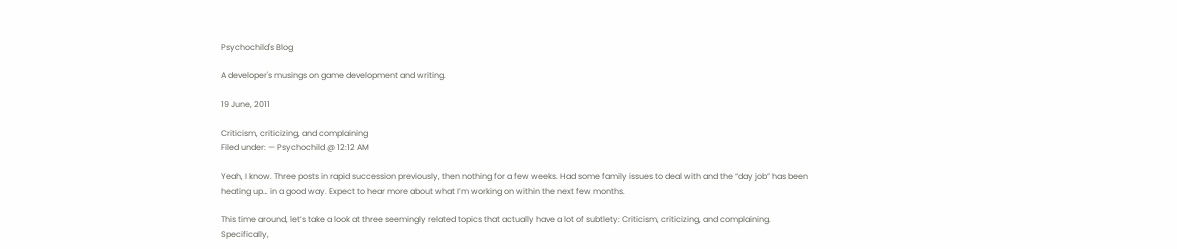Psychochild's Blog

A developer's musings on game development and writing.

19 June, 2011

Criticism, criticizing, and complaining
Filed under: — Psychochild @ 12:12 AM

Yeah, I know. Three posts in rapid succession previously, then nothing for a few weeks. Had some family issues to deal with and the “day job” has been heating up… in a good way. Expect to hear more about what I’m working on within the next few months.

This time around, let’s take a look at three seemingly related topics that actually have a lot of subtlety: Criticism, criticizing, and complaining. Specifically,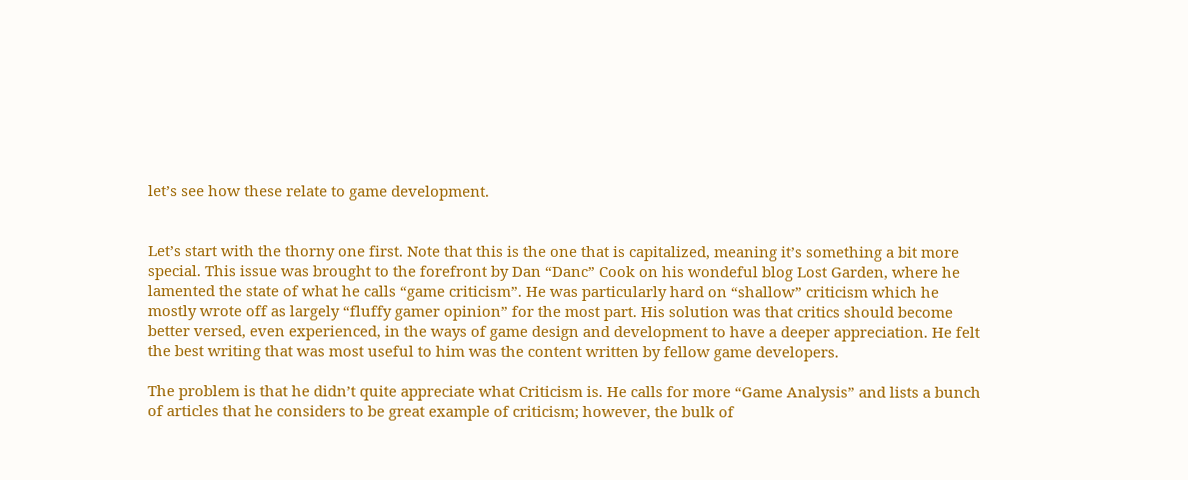let’s see how these relate to game development.


Let’s start with the thorny one first. Note that this is the one that is capitalized, meaning it’s something a bit more special. This issue was brought to the forefront by Dan “Danc” Cook on his wondeful blog Lost Garden, where he lamented the state of what he calls “game criticism”. He was particularly hard on “shallow” criticism which he mostly wrote off as largely “fluffy gamer opinion” for the most part. His solution was that critics should become better versed, even experienced, in the ways of game design and development to have a deeper appreciation. He felt the best writing that was most useful to him was the content written by fellow game developers.

The problem is that he didn’t quite appreciate what Criticism is. He calls for more “Game Analysis” and lists a bunch of articles that he considers to be great example of criticism; however, the bulk of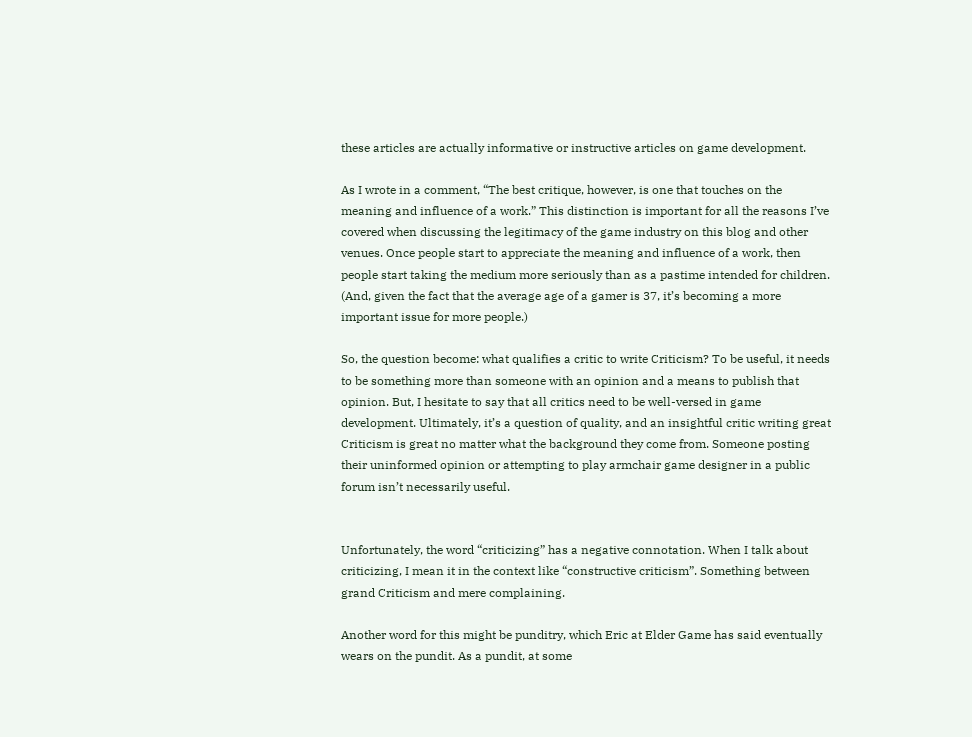these articles are actually informative or instructive articles on game development.

As I wrote in a comment, “The best critique, however, is one that touches on the meaning and influence of a work.” This distinction is important for all the reasons I’ve covered when discussing the legitimacy of the game industry on this blog and other venues. Once people start to appreciate the meaning and influence of a work, then people start taking the medium more seriously than as a pastime intended for children. (And, given the fact that the average age of a gamer is 37, it’s becoming a more important issue for more people.)

So, the question become: what qualifies a critic to write Criticism? To be useful, it needs to be something more than someone with an opinion and a means to publish that opinion. But, I hesitate to say that all critics need to be well-versed in game development. Ultimately, it’s a question of quality, and an insightful critic writing great Criticism is great no matter what the background they come from. Someone posting their uninformed opinion or attempting to play armchair game designer in a public forum isn’t necessarily useful.


Unfortunately, the word “criticizing” has a negative connotation. When I talk about criticizing, I mean it in the context like “constructive criticism”. Something between grand Criticism and mere complaining.

Another word for this might be punditry, which Eric at Elder Game has said eventually wears on the pundit. As a pundit, at some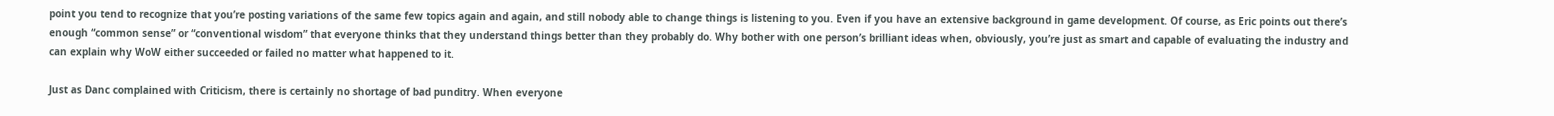point you tend to recognize that you’re posting variations of the same few topics again and again, and still nobody able to change things is listening to you. Even if you have an extensive background in game development. Of course, as Eric points out there’s enough “common sense” or “conventional wisdom” that everyone thinks that they understand things better than they probably do. Why bother with one person’s brilliant ideas when, obviously, you’re just as smart and capable of evaluating the industry and can explain why WoW either succeeded or failed no matter what happened to it.

Just as Danc complained with Criticism, there is certainly no shortage of bad punditry. When everyone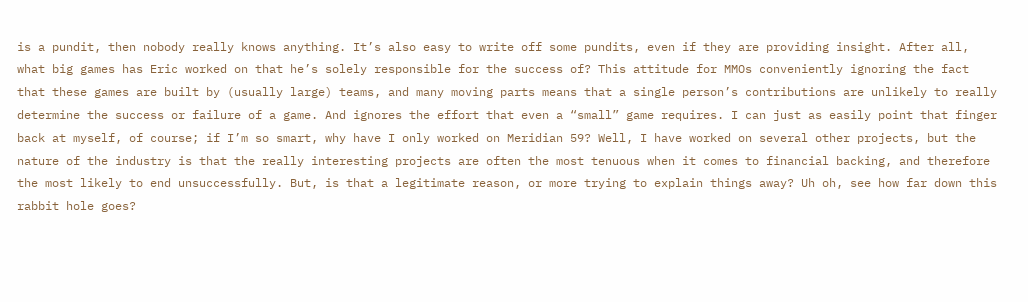is a pundit, then nobody really knows anything. It’s also easy to write off some pundits, even if they are providing insight. After all, what big games has Eric worked on that he’s solely responsible for the success of? This attitude for MMOs conveniently ignoring the fact that these games are built by (usually large) teams, and many moving parts means that a single person’s contributions are unlikely to really determine the success or failure of a game. And ignores the effort that even a “small” game requires. I can just as easily point that finger back at myself, of course; if I’m so smart, why have I only worked on Meridian 59? Well, I have worked on several other projects, but the nature of the industry is that the really interesting projects are often the most tenuous when it comes to financial backing, and therefore the most likely to end unsuccessfully. But, is that a legitimate reason, or more trying to explain things away? Uh oh, see how far down this rabbit hole goes?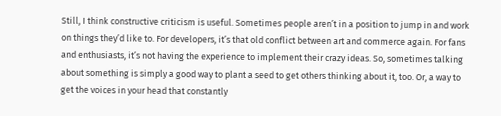Still, I think constructive criticism is useful. Sometimes people aren’t in a position to jump in and work on things they’d like to. For developers, it’s that old conflict between art and commerce again. For fans and enthusiasts, it’s not having the experience to implement their crazy ideas. So, sometimes talking about something is simply a good way to plant a seed to get others thinking about it, too. Or, a way to get the voices in your head that constantly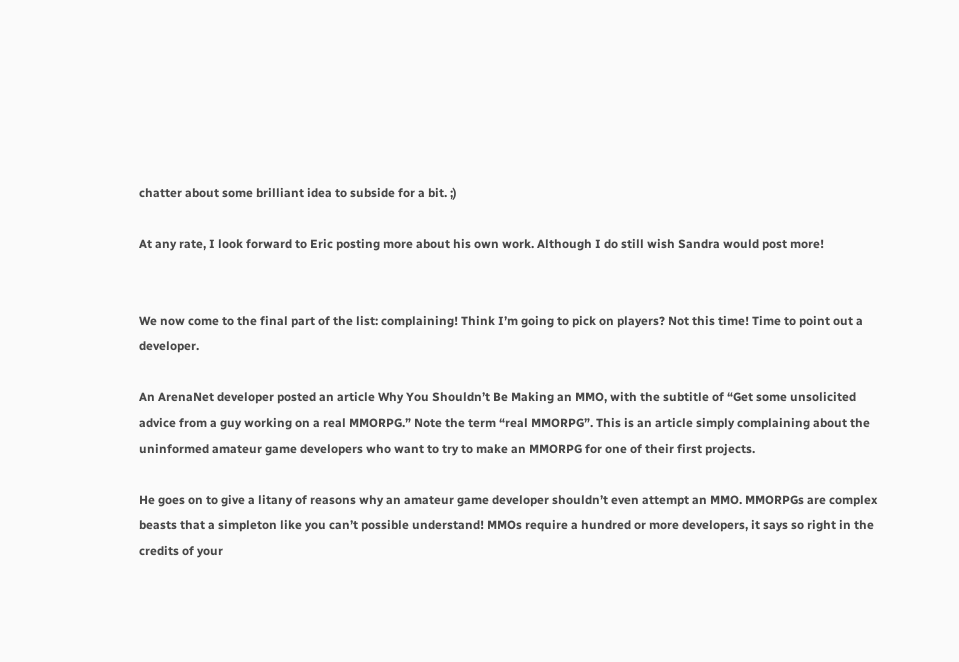chatter about some brilliant idea to subside for a bit. ;)

At any rate, I look forward to Eric posting more about his own work. Although I do still wish Sandra would post more!


We now come to the final part of the list: complaining! Think I’m going to pick on players? Not this time! Time to point out a developer.

An ArenaNet developer posted an article Why You Shouldn’t Be Making an MMO, with the subtitle of “Get some unsolicited advice from a guy working on a real MMORPG.” Note the term “real MMORPG”. This is an article simply complaining about the uninformed amateur game developers who want to try to make an MMORPG for one of their first projects.

He goes on to give a litany of reasons why an amateur game developer shouldn’t even attempt an MMO. MMORPGs are complex beasts that a simpleton like you can’t possible understand! MMOs require a hundred or more developers, it says so right in the credits of your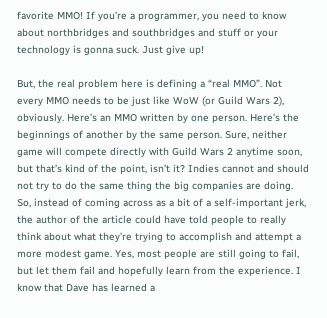favorite MMO! If you’re a programmer, you need to know about northbridges and southbridges and stuff or your technology is gonna suck. Just give up!

But, the real problem here is defining a “real MMO”. Not every MMO needs to be just like WoW (or Guild Wars 2), obviously. Here’s an MMO written by one person. Here’s the beginnings of another by the same person. Sure, neither game will compete directly with Guild Wars 2 anytime soon, but that’s kind of the point, isn’t it? Indies cannot and should not try to do the same thing the big companies are doing. So, instead of coming across as a bit of a self-important jerk, the author of the article could have told people to really think about what they’re trying to accomplish and attempt a more modest game. Yes, most people are still going to fail, but let them fail and hopefully learn from the experience. I know that Dave has learned a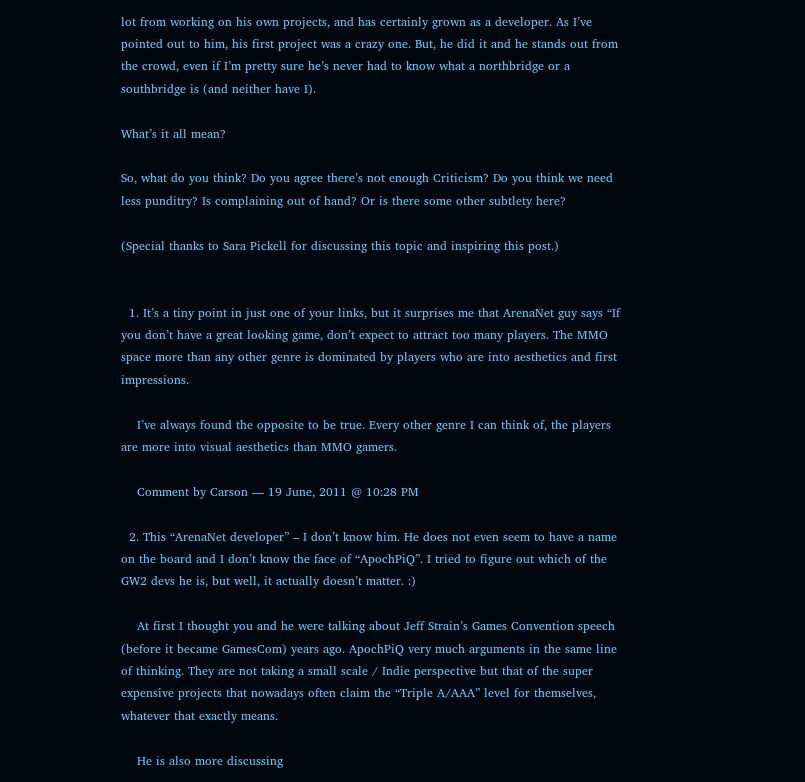lot from working on his own projects, and has certainly grown as a developer. As I’ve pointed out to him, his first project was a crazy one. But, he did it and he stands out from the crowd, even if I’m pretty sure he’s never had to know what a northbridge or a southbridge is (and neither have I).

What’s it all mean?

So, what do you think? Do you agree there’s not enough Criticism? Do you think we need less punditry? Is complaining out of hand? Or is there some other subtlety here?

(Special thanks to Sara Pickell for discussing this topic and inspiring this post.)


  1. It’s a tiny point in just one of your links, but it surprises me that ArenaNet guy says “If you don’t have a great looking game, don’t expect to attract too many players. The MMO space more than any other genre is dominated by players who are into aesthetics and first impressions.

    I’ve always found the opposite to be true. Every other genre I can think of, the players are more into visual aesthetics than MMO gamers.

    Comment by Carson — 19 June, 2011 @ 10:28 PM

  2. This “ArenaNet developer” – I don’t know him. He does not even seem to have a name on the board and I don’t know the face of “ApochPiQ”. I tried to figure out which of the GW2 devs he is, but well, it actually doesn’t matter. :)

    At first I thought you and he were talking about Jeff Strain’s Games Convention speech (before it became GamesCom) years ago. ApochPiQ very much arguments in the same line of thinking. They are not taking a small scale / Indie perspective but that of the super expensive projects that nowadays often claim the “Triple A/AAA” level for themselves, whatever that exactly means.

    He is also more discussing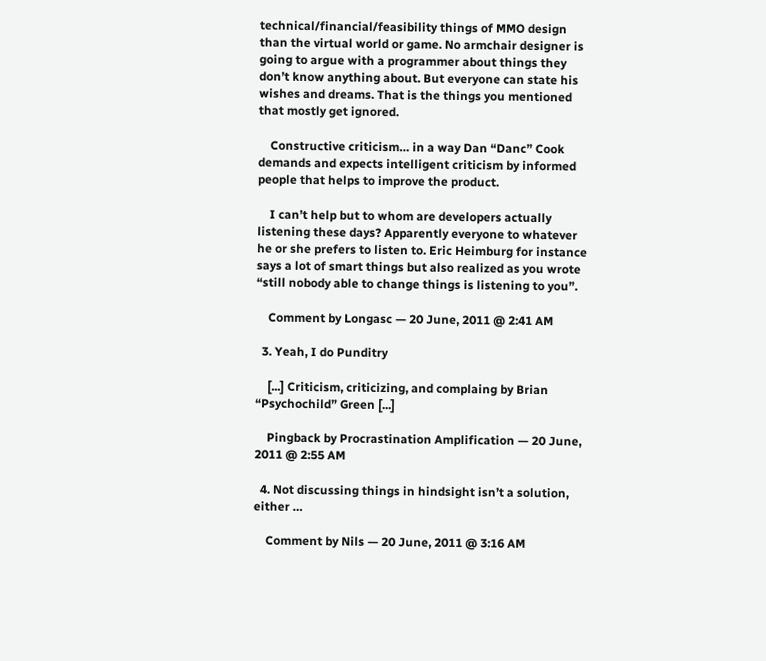technical/financial/feasibility things of MMO design than the virtual world or game. No armchair designer is going to argue with a programmer about things they don’t know anything about. But everyone can state his wishes and dreams. That is the things you mentioned that mostly get ignored.

    Constructive criticism… in a way Dan “Danc” Cook demands and expects intelligent criticism by informed people that helps to improve the product.

    I can’t help but to whom are developers actually listening these days? Apparently everyone to whatever he or she prefers to listen to. Eric Heimburg for instance says a lot of smart things but also realized as you wrote “still nobody able to change things is listening to you”.

    Comment by Longasc — 20 June, 2011 @ 2:41 AM

  3. Yeah, I do Punditry

    [...] Criticism, criticizing, and complaing by Brian “Psychochild” Green [...]

    Pingback by Procrastination Amplification — 20 June, 2011 @ 2:55 AM

  4. Not discussing things in hindsight isn’t a solution, either …

    Comment by Nils — 20 June, 2011 @ 3:16 AM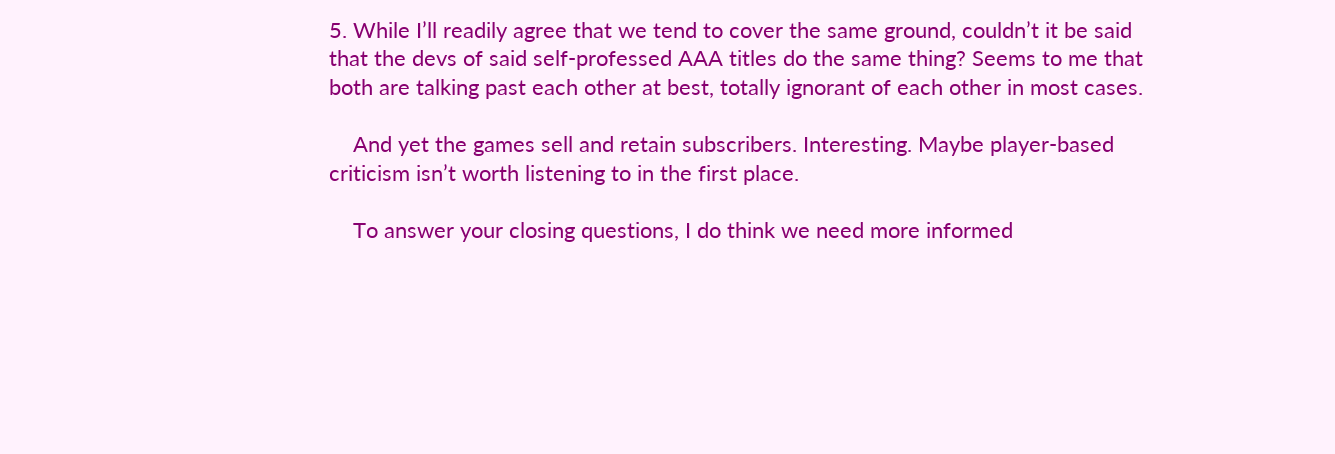5. While I’ll readily agree that we tend to cover the same ground, couldn’t it be said that the devs of said self-professed AAA titles do the same thing? Seems to me that both are talking past each other at best, totally ignorant of each other in most cases.

    And yet the games sell and retain subscribers. Interesting. Maybe player-based criticism isn’t worth listening to in the first place.

    To answer your closing questions, I do think we need more informed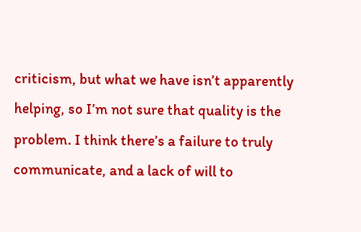criticism, but what we have isn’t apparently helping, so I’m not sure that quality is the problem. I think there’s a failure to truly communicate, and a lack of will to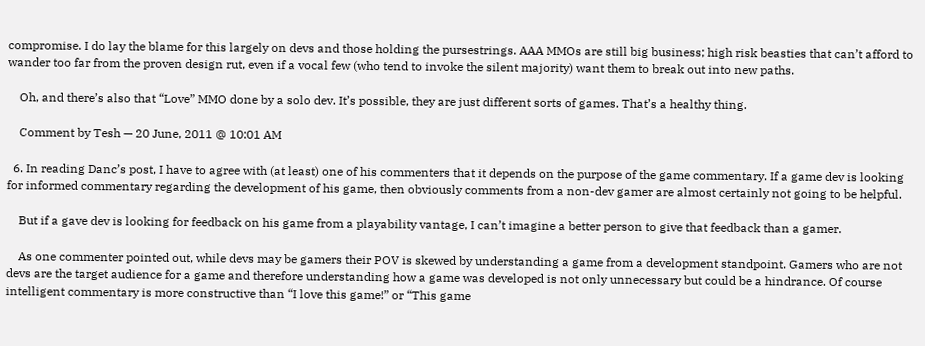compromise. I do lay the blame for this largely on devs and those holding the pursestrings. AAA MMOs are still big business; high risk beasties that can’t afford to wander too far from the proven design rut, even if a vocal few (who tend to invoke the silent majority) want them to break out into new paths.

    Oh, and there’s also that “Love” MMO done by a solo dev. It’s possible, they are just different sorts of games. That’s a healthy thing.

    Comment by Tesh — 20 June, 2011 @ 10:01 AM

  6. In reading Danc’s post, I have to agree with (at least) one of his commenters that it depends on the purpose of the game commentary. If a game dev is looking for informed commentary regarding the development of his game, then obviously comments from a non-dev gamer are almost certainly not going to be helpful.

    But if a gave dev is looking for feedback on his game from a playability vantage, I can’t imagine a better person to give that feedback than a gamer.

    As one commenter pointed out, while devs may be gamers their POV is skewed by understanding a game from a development standpoint. Gamers who are not devs are the target audience for a game and therefore understanding how a game was developed is not only unnecessary but could be a hindrance. Of course intelligent commentary is more constructive than “I love this game!” or “This game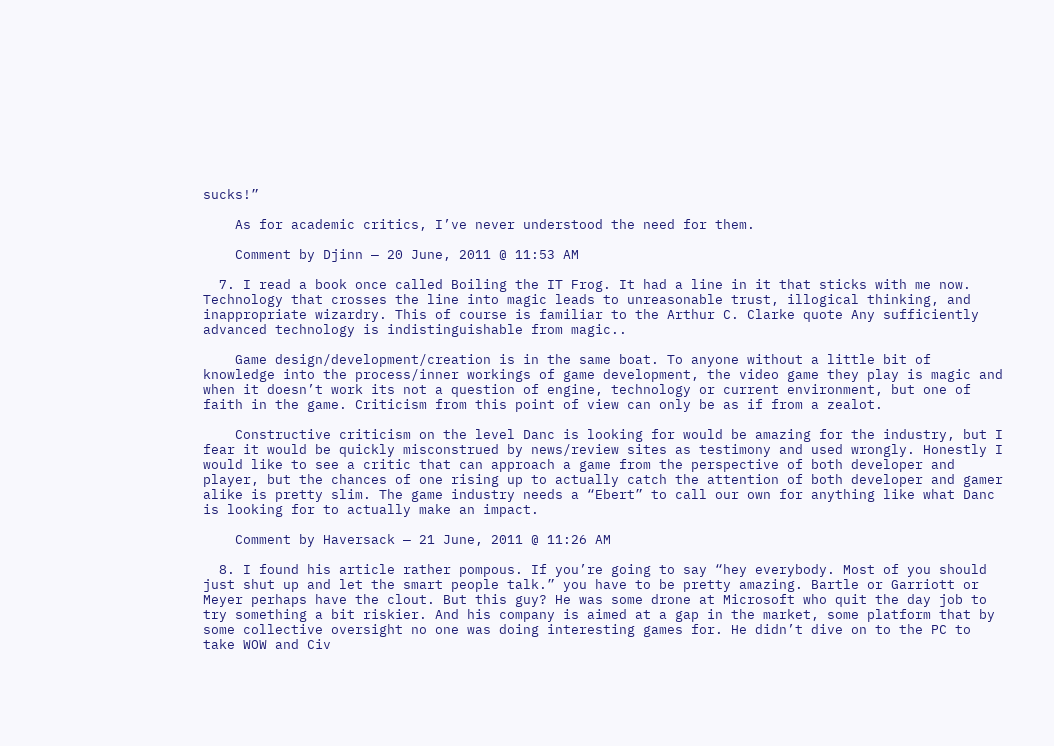sucks!”

    As for academic critics, I’ve never understood the need for them.

    Comment by Djinn — 20 June, 2011 @ 11:53 AM

  7. I read a book once called Boiling the IT Frog. It had a line in it that sticks with me now. Technology that crosses the line into magic leads to unreasonable trust, illogical thinking, and inappropriate wizardry. This of course is familiar to the Arthur C. Clarke quote Any sufficiently advanced technology is indistinguishable from magic..

    Game design/development/creation is in the same boat. To anyone without a little bit of knowledge into the process/inner workings of game development, the video game they play is magic and when it doesn’t work its not a question of engine, technology or current environment, but one of faith in the game. Criticism from this point of view can only be as if from a zealot.

    Constructive criticism on the level Danc is looking for would be amazing for the industry, but I fear it would be quickly misconstrued by news/review sites as testimony and used wrongly. Honestly I would like to see a critic that can approach a game from the perspective of both developer and player, but the chances of one rising up to actually catch the attention of both developer and gamer alike is pretty slim. The game industry needs a “Ebert” to call our own for anything like what Danc is looking for to actually make an impact.

    Comment by Haversack — 21 June, 2011 @ 11:26 AM

  8. I found his article rather pompous. If you’re going to say “hey everybody. Most of you should just shut up and let the smart people talk.” you have to be pretty amazing. Bartle or Garriott or Meyer perhaps have the clout. But this guy? He was some drone at Microsoft who quit the day job to try something a bit riskier. And his company is aimed at a gap in the market, some platform that by some collective oversight no one was doing interesting games for. He didn’t dive on to the PC to take WOW and Civ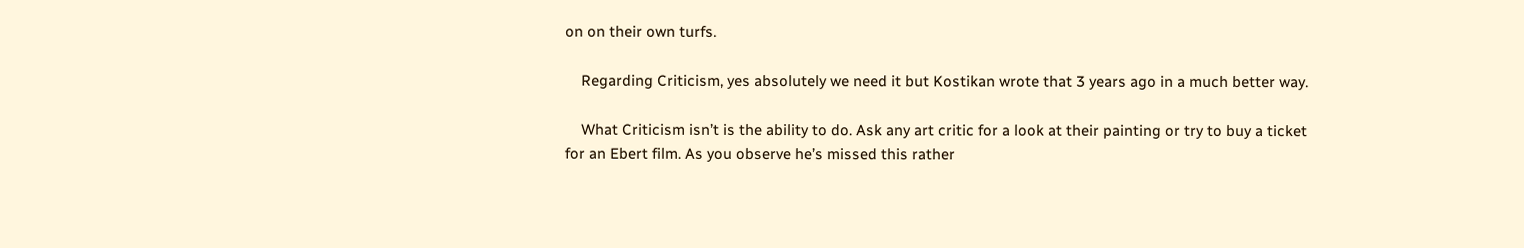on on their own turfs.

    Regarding Criticism, yes absolutely we need it but Kostikan wrote that 3 years ago in a much better way.

    What Criticism isn’t is the ability to do. Ask any art critic for a look at their painting or try to buy a ticket for an Ebert film. As you observe he’s missed this rather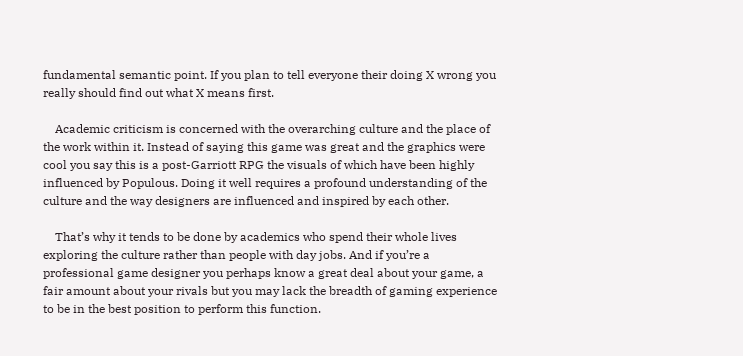fundamental semantic point. If you plan to tell everyone their doing X wrong you really should find out what X means first.

    Academic criticism is concerned with the overarching culture and the place of the work within it. Instead of saying this game was great and the graphics were cool you say this is a post-Garriott RPG the visuals of which have been highly influenced by Populous. Doing it well requires a profound understanding of the culture and the way designers are influenced and inspired by each other.

    That’s why it tends to be done by academics who spend their whole lives exploring the culture rather than people with day jobs. And if you’re a professional game designer you perhaps know a great deal about your game, a fair amount about your rivals but you may lack the breadth of gaming experience to be in the best position to perform this function.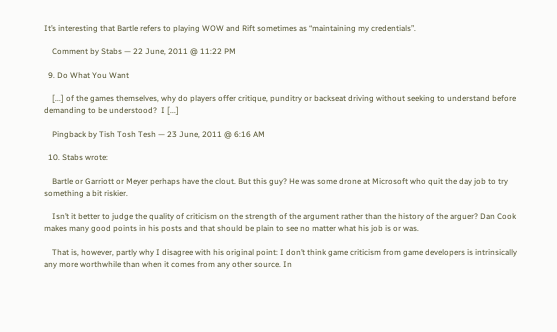It’s interesting that Bartle refers to playing WOW and Rift sometimes as “maintaining my credentials”.

    Comment by Stabs — 22 June, 2011 @ 11:22 PM

  9. Do What You Want

    [...] of the games themselves, why do players offer critique, punditry or backseat driving without seeking to understand before demanding to be understood?  I [...]

    Pingback by Tish Tosh Tesh — 23 June, 2011 @ 6:16 AM

  10. Stabs wrote:

    Bartle or Garriott or Meyer perhaps have the clout. But this guy? He was some drone at Microsoft who quit the day job to try something a bit riskier.

    Isn’t it better to judge the quality of criticism on the strength of the argument rather than the history of the arguer? Dan Cook makes many good points in his posts and that should be plain to see no matter what his job is or was.

    That is, however, partly why I disagree with his original point: I don’t think game criticism from game developers is intrinsically any more worthwhile than when it comes from any other source. In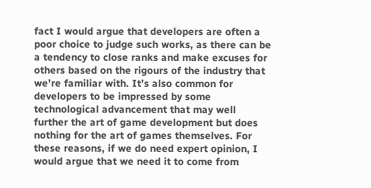fact I would argue that developers are often a poor choice to judge such works, as there can be a tendency to close ranks and make excuses for others based on the rigours of the industry that we’re familiar with. It’s also common for developers to be impressed by some technological advancement that may well further the art of game development but does nothing for the art of games themselves. For these reasons, if we do need expert opinion, I would argue that we need it to come from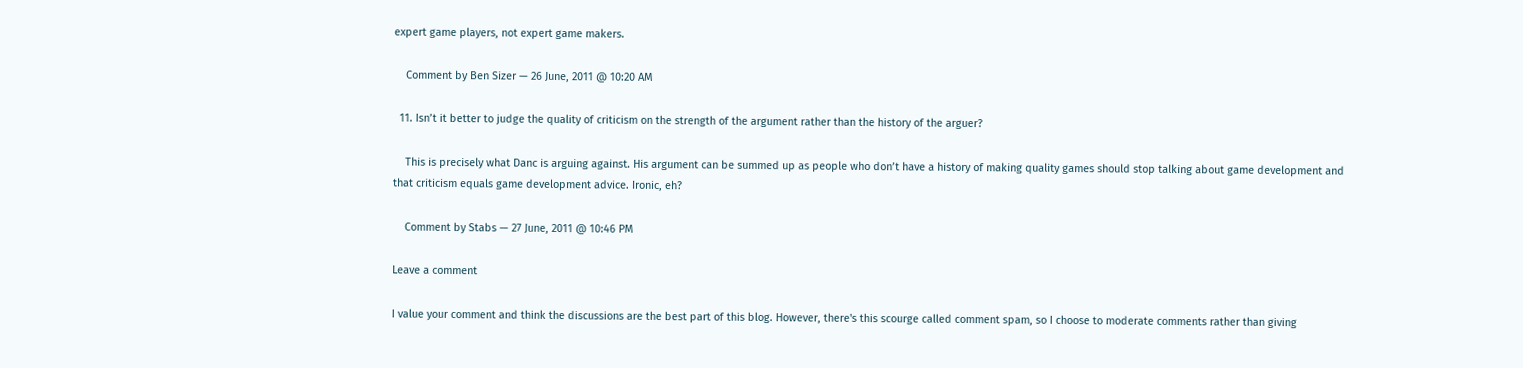expert game players, not expert game makers.

    Comment by Ben Sizer — 26 June, 2011 @ 10:20 AM

  11. Isn’t it better to judge the quality of criticism on the strength of the argument rather than the history of the arguer?

    This is precisely what Danc is arguing against. His argument can be summed up as people who don’t have a history of making quality games should stop talking about game development and that criticism equals game development advice. Ironic, eh?

    Comment by Stabs — 27 June, 2011 @ 10:46 PM

Leave a comment

I value your comment and think the discussions are the best part of this blog. However, there's this scourge called comment spam, so I choose to moderate comments rather than giving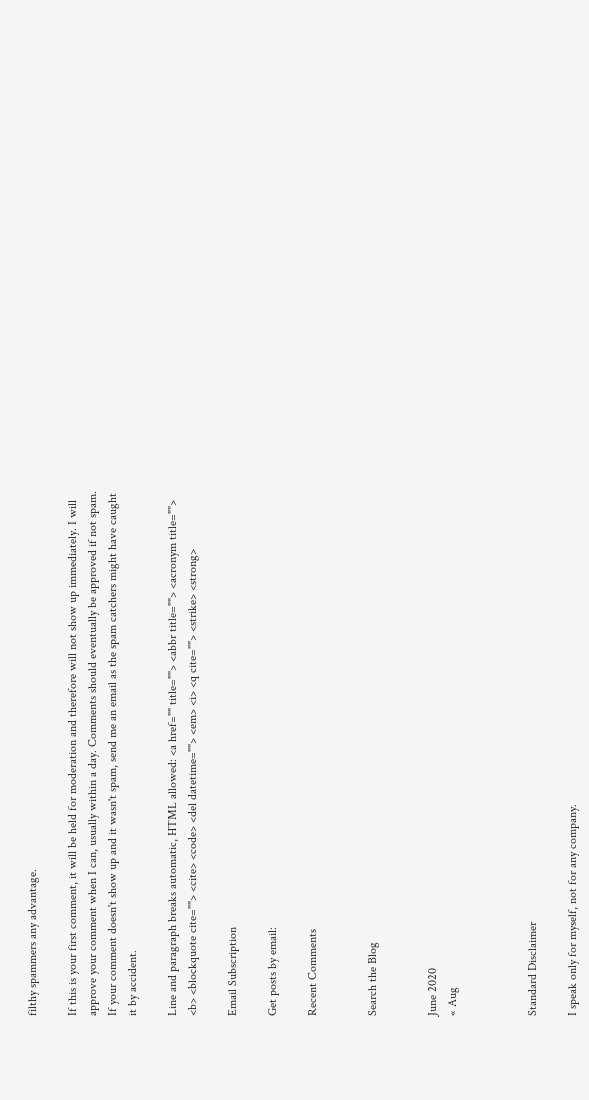filthy spammers any advantage.

If this is your first comment, it will be held for moderation and therefore will not show up immediately. I will approve your comment when I can, usually within a day. Comments should eventually be approved if not spam. If your comment doesn't show up and it wasn't spam, send me an email as the spam catchers might have caught it by accident.

Line and paragraph breaks automatic, HTML allowed: <a href="" title=""> <abbr title=""> <acronym title=""> <b> <blockquote cite=""> <cite> <code> <del datetime=""> <em> <i> <q cite=""> <strike> <strong>

Email Subscription

Get posts by email:

Recent Comments


Search the Blog


June 2020
« Aug



Standard Disclaimer

I speak only for myself, not for any company.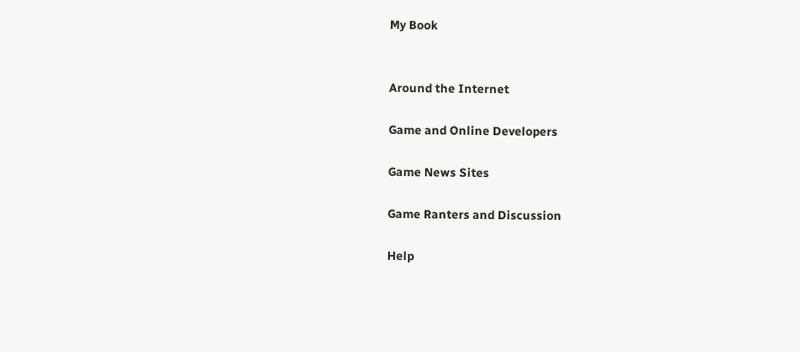My Book


Around the Internet

Game and Online Developers

Game News Sites

Game Ranters and Discussion

Help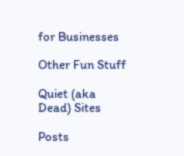for Businesses

Other Fun Stuff

Quiet (aka Dead) Sites

Posts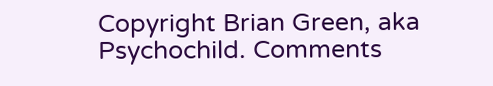Copyright Brian Green, aka Psychochild. Comments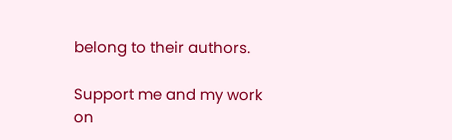belong to their authors.

Support me and my work on